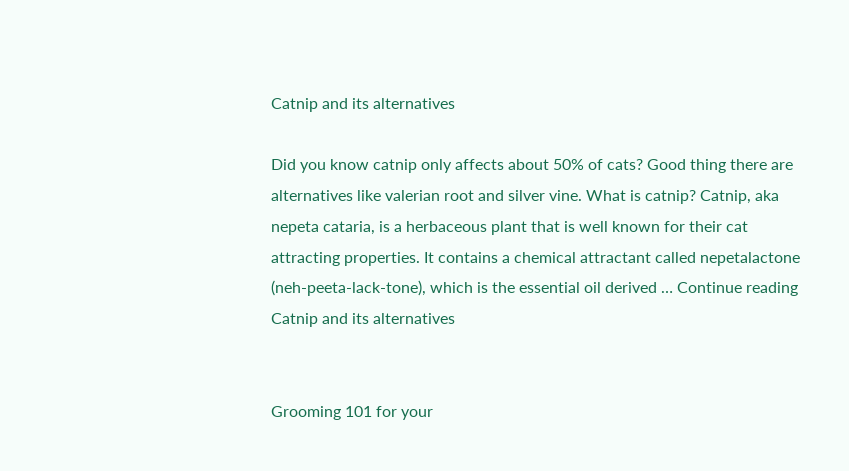Catnip and its alternatives

Did you know catnip only affects about 50% of cats? Good thing there are alternatives like valerian root and silver vine. What is catnip? Catnip, aka nepeta cataria, is a herbaceous plant that is well known for their cat attracting properties. It contains a chemical attractant called nepetalactone (neh-peeta-lack-tone), which is the essential oil derived … Continue reading Catnip and its alternatives


Grooming 101 for your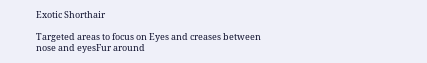Exotic Shorthair

Targeted areas to focus on Eyes and creases between nose and eyesFur around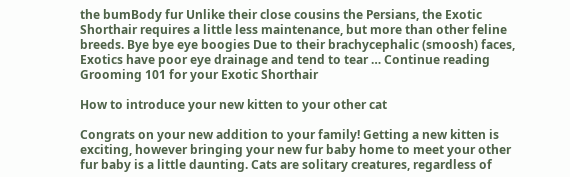the bumBody fur Unlike their close cousins the Persians, the Exotic Shorthair requires a little less maintenance, but more than other feline breeds. Bye bye eye boogies Due to their brachycephalic (smoosh) faces, Exotics have poor eye drainage and tend to tear … Continue reading Grooming 101 for your Exotic Shorthair

How to introduce your new kitten to your other cat

Congrats on your new addition to your family! Getting a new kitten is exciting, however bringing your new fur baby home to meet your other fur baby is a little daunting. Cats are solitary creatures, regardless of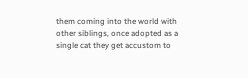them coming into the world with other siblings, once adopted as a single cat they get accustom to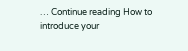… Continue reading How to introduce your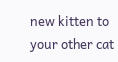new kitten to your other cat